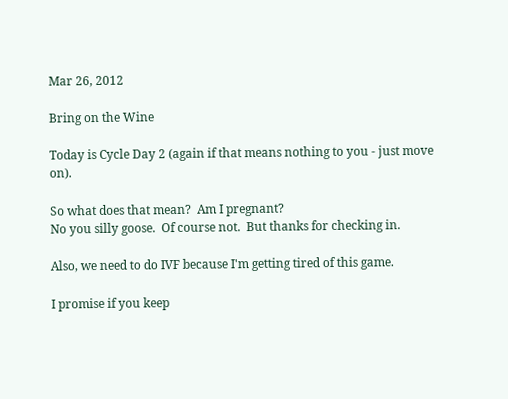Mar 26, 2012

Bring on the Wine

Today is Cycle Day 2 (again if that means nothing to you - just move on).

So what does that mean?  Am I pregnant?
No you silly goose.  Of course not.  But thanks for checking in.

Also, we need to do IVF because I'm getting tired of this game.

I promise if you keep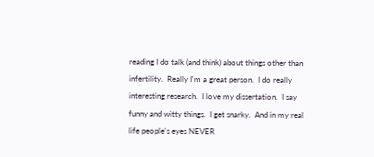reading I do talk (and think) about things other than infertility.  Really I'm a great person.  I do really interesting research.  I love my dissertation.  I say funny and witty things.  I get snarky.  And in my real life people's eyes NEVER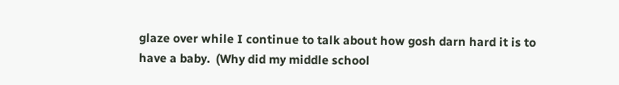glaze over while I continue to talk about how gosh darn hard it is to have a baby.  (Why did my middle school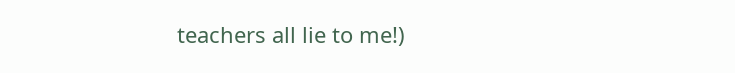teachers all lie to me!)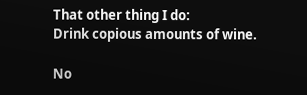That other thing I do:
Drink copious amounts of wine.

No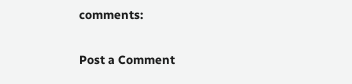comments:

Post a Comment